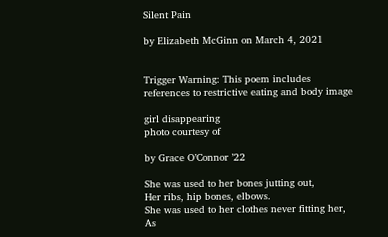Silent Pain

by Elizabeth McGinn on March 4, 2021


Trigger Warning: This poem includes
references to restrictive eating and body image

girl disappearing
photo courtesy of

by Grace O’Connor ’22

She was used to her bones jutting out,
Her ribs, hip bones, elbows.
She was used to her clothes never fitting her,
As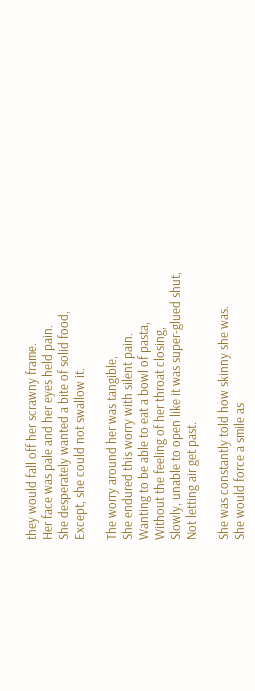they would fall off her scrawny frame.
Her face was pale and her eyes held pain.
She desperately wanted a bite of solid food,
Except, she could not swallow it.

The worry around her was tangible,
She endured this worry with silent pain.
Wanting to be able to eat a bowl of pasta,
Without the feeling of her throat closing,
Slowly, unable to open like it was super-glued shut,
Not letting air get past.

She was constantly told how skinny she was.
She would force a smile as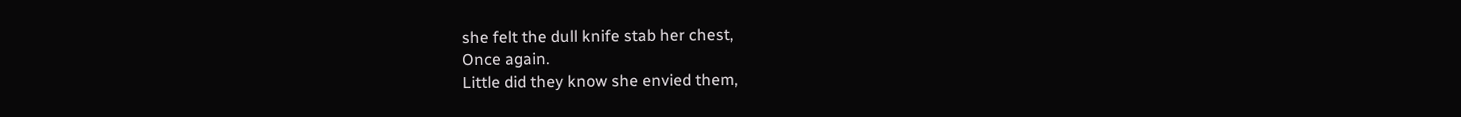she felt the dull knife stab her chest,
Once again.
Little did they know she envied them,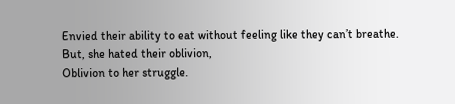Envied their ability to eat without feeling like they can’t breathe.
But, she hated their oblivion,
Oblivion to her struggle.